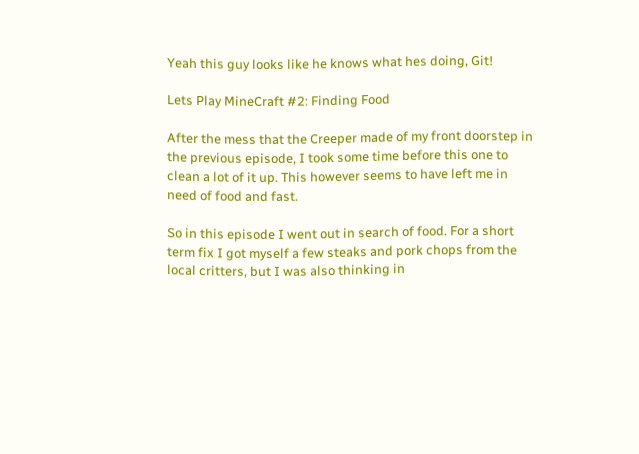Yeah this guy looks like he knows what hes doing, Git!

Lets Play MineCraft #2: Finding Food

After the mess that the Creeper made of my front doorstep in the previous episode, I took some time before this one to clean a lot of it up. This however seems to have left me in need of food and fast.

So in this episode I went out in search of food. For a short term fix I got myself a few steaks and pork chops from the local critters, but I was also thinking in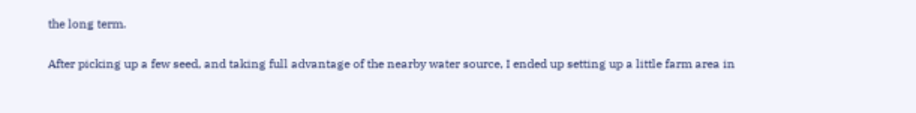the long term.

After picking up a few seed, and taking full advantage of the nearby water source, I ended up setting up a little farm area in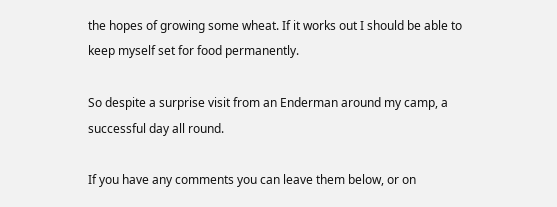the hopes of growing some wheat. If it works out I should be able to keep myself set for food permanently.

So despite a surprise visit from an Enderman around my camp, a successful day all round.

If you have any comments you can leave them below, or on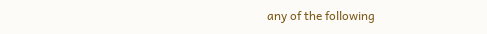any of the following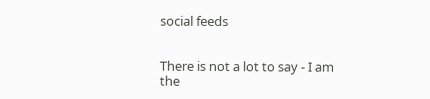social feeds


There is not a lot to say - I am the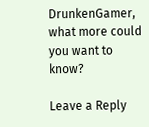DrunkenGamer, what more could you want to know?

Leave a Reply